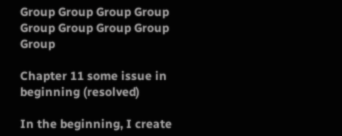Group Group Group Group Group Group Group Group Group

Chapter 11 some issue in beginning (resolved)

In the beginning, I create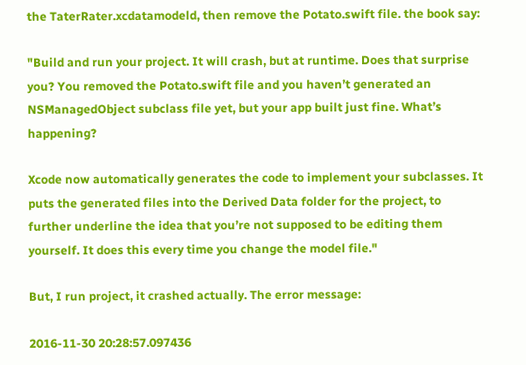the TaterRater.xcdatamodeld, then remove the Potato.swift file. the book say:

"Build and run your project. It will crash, but at runtime. Does that surprise you? You removed the Potato.swift file and you haven’t generated an NSManagedObject subclass file yet, but your app built just fine. What’s happening?

Xcode now automatically generates the code to implement your subclasses. It puts the generated files into the Derived Data folder for the project, to further underline the idea that you’re not supposed to be editing them yourself. It does this every time you change the model file."

But, I run project, it crashed actually. The error message:

2016-11-30 20:28:57.097436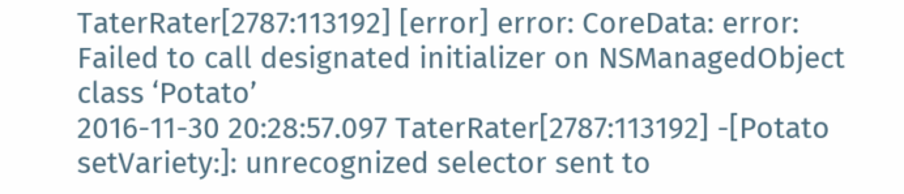TaterRater[2787:113192] [error] error: CoreData: error: Failed to call designated initializer on NSManagedObject class ‘Potato’
2016-11-30 20:28:57.097 TaterRater[2787:113192] -[Potato setVariety:]: unrecognized selector sent to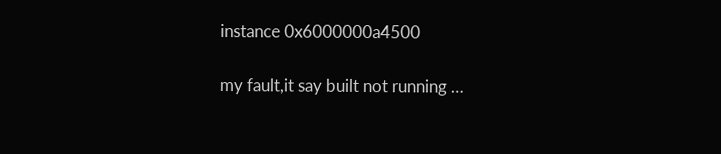instance 0x6000000a4500

my fault,it say built not running …